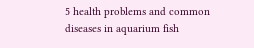5 health problems and common diseases in aquarium fish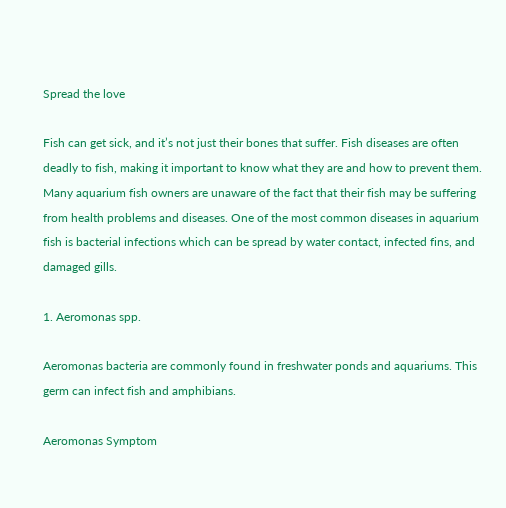Spread the love

Fish can get sick, and it’s not just their bones that suffer. Fish diseases are often deadly to fish, making it important to know what they are and how to prevent them. Many aquarium fish owners are unaware of the fact that their fish may be suffering from health problems and diseases. One of the most common diseases in aquarium fish is bacterial infections which can be spread by water contact, infected fins, and damaged gills.

1. Aeromonas spp.

Aeromonas bacteria are commonly found in freshwater ponds and aquariums. This germ can infect fish and amphibians.

Aeromonas Symptom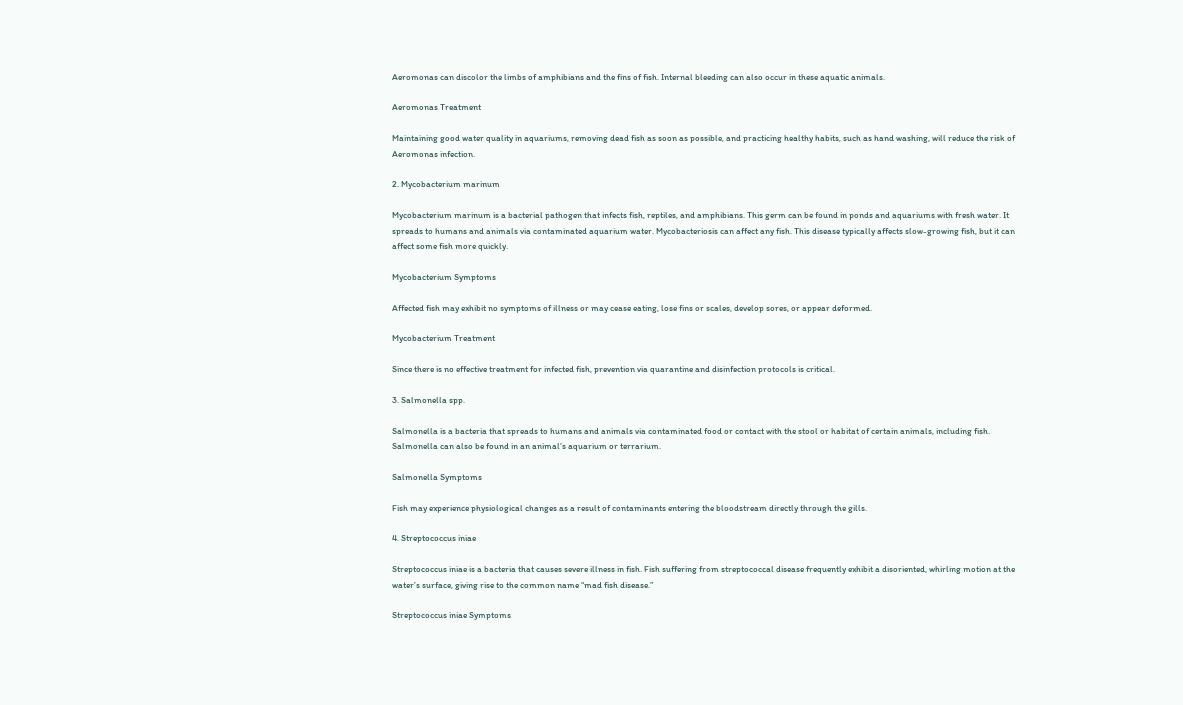Aeromonas can discolor the limbs of amphibians and the fins of fish. Internal bleeding can also occur in these aquatic animals.

Aeromonas Treatment

Maintaining good water quality in aquariums, removing dead fish as soon as possible, and practicing healthy habits, such as hand washing, will reduce the risk of Aeromonas infection.

2. Mycobacterium marinum

Mycobacterium marinum is a bacterial pathogen that infects fish, reptiles, and amphibians. This germ can be found in ponds and aquariums with fresh water. It spreads to humans and animals via contaminated aquarium water. Mycobacteriosis can affect any fish. This disease typically affects slow-growing fish, but it can affect some fish more quickly.

Mycobacterium Symptoms

Affected fish may exhibit no symptoms of illness or may cease eating, lose fins or scales, develop sores, or appear deformed.

Mycobacterium Treatment

Since there is no effective treatment for infected fish, prevention via quarantine and disinfection protocols is critical.

3. Salmonella spp.

Salmonella is a bacteria that spreads to humans and animals via contaminated food or contact with the stool or habitat of certain animals, including fish. Salmonella can also be found in an animal’s aquarium or terrarium.

Salmonella Symptoms

Fish may experience physiological changes as a result of contaminants entering the bloodstream directly through the gills.

4. Streptococcus iniae

Streptococcus iniae is a bacteria that causes severe illness in fish. Fish suffering from streptococcal disease frequently exhibit a disoriented, whirling motion at the water’s surface, giving rise to the common name “mad fish disease.”

Streptococcus iniae Symptoms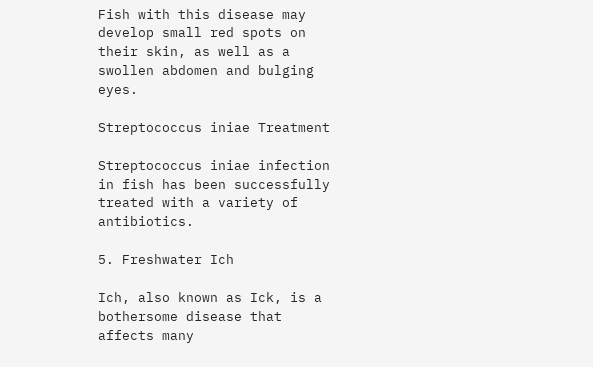Fish with this disease may develop small red spots on their skin, as well as a swollen abdomen and bulging eyes.

Streptococcus iniae Treatment

Streptococcus iniae infection in fish has been successfully treated with a variety of antibiotics.

5. Freshwater Ich

Ich, also known as Ick, is a bothersome disease that affects many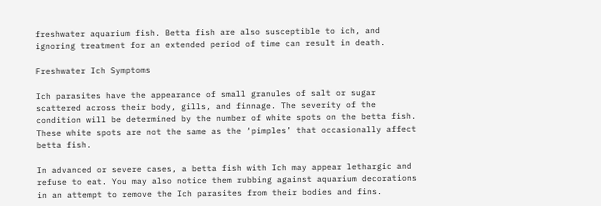freshwater aquarium fish. Betta fish are also susceptible to ich, and ignoring treatment for an extended period of time can result in death.

Freshwater Ich Symptoms

Ich parasites have the appearance of small granules of salt or sugar scattered across their body, gills, and finnage. The severity of the condition will be determined by the number of white spots on the betta fish. These white spots are not the same as the ‘pimples’ that occasionally affect betta fish.

In advanced or severe cases, a betta fish with Ich may appear lethargic and refuse to eat. You may also notice them rubbing against aquarium decorations in an attempt to remove the Ich parasites from their bodies and fins.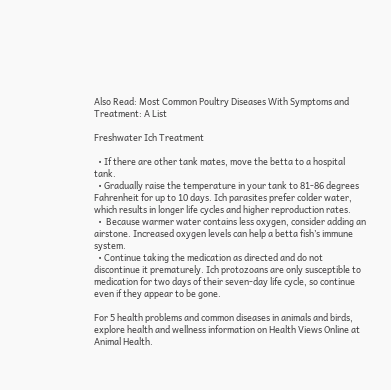Also Read: Most Common Poultry Diseases With Symptoms and Treatment: A List

Freshwater Ich Treatment

  • If there are other tank mates, move the betta to a hospital tank.
  • Gradually raise the temperature in your tank to 81-86 degrees Fahrenheit for up to 10 days. Ich parasites prefer colder water, which results in longer life cycles and higher reproduction rates.
  •  Because warmer water contains less oxygen, consider adding an airstone. Increased oxygen levels can help a betta fish’s immune system.
  • Continue taking the medication as directed and do not discontinue it prematurely. Ich protozoans are only susceptible to medication for two days of their seven-day life cycle, so continue even if they appear to be gone.

For 5 health problems and common diseases in animals and birds, explore health and wellness information on Health Views Online at Animal Health.